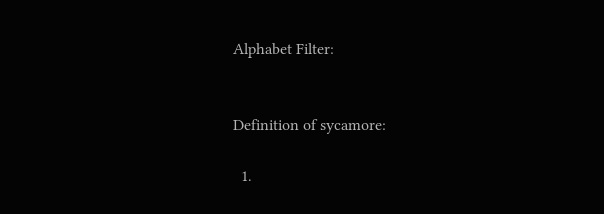Alphabet Filter:


Definition of sycamore:

  1.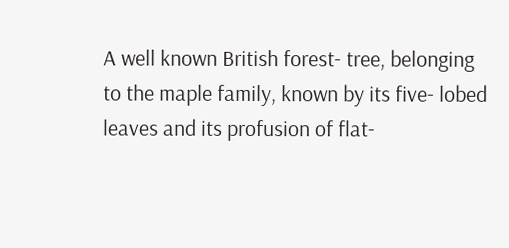A well known British forest- tree, belonging to the maple family, known by its five- lobed leaves and its profusion of flat-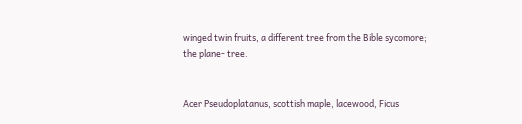winged twin fruits, a different tree from the Bible sycomore; the plane- tree.


Acer Pseudoplatanus, scottish maple, lacewood, Ficus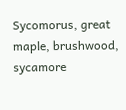Sycomorus, great maple, brushwood, sycamore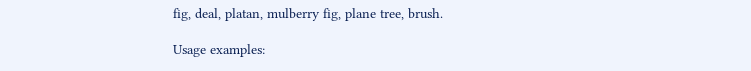fig, deal, platan, mulberry fig, plane tree, brush.

Usage examples: